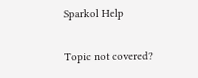Sparkol Help

Topic not covered?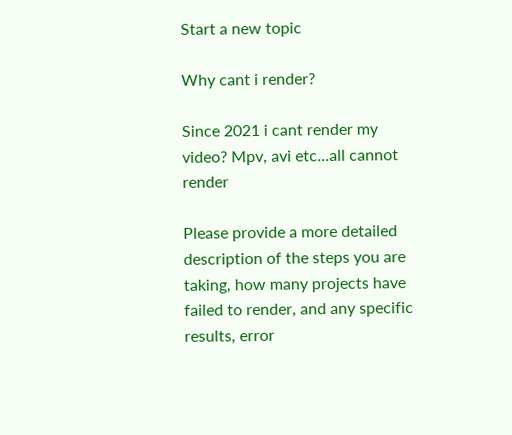Start a new topic

Why cant i render?

Since 2021 i cant render my video? Mpv, avi etc...all cannot render

Please provide a more detailed description of the steps you are taking, how many projects have failed to render, and any specific results, error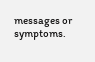messages or symptoms.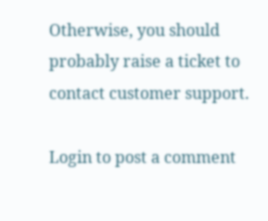Otherwise, you should probably raise a ticket to contact customer support.

Login to post a comment